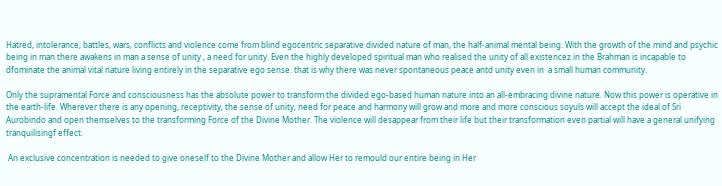Hatred, intolerance, battles, wars, conflicts and violence come from blind egocentric separative divided nature of man, the half-animal mental being. With the growth of the mind and psychic being in man there awakens in man a sense of unity , a need for unity. Even the highly developed spiritual man who realised the unity of all existencez in the Brahman is incapable to dfominate the animal vital nature living entirely in the separative ego sense. that is why there was never spontaneous peace antd unity even in  a small human community.

Only the supramental Force and consciousness has the absolute power to transform the divided ego-based human nature into an all-embracing divine nature. Now this power is operative in the earth-life. Wherever there is any opening, receptivity, the sense of unity, need for peace and harmony will grow and more and more conscious soyuls will accept the ideal of Sri Aurobindo and open themselves to the transforming Force of the Divine Mother. The violence will desappear from their life but their transformation even partial will have a general unifying tranquilisingf effect.

 An exclusive concentration is needed to give oneself to the Divine Mother and allow Her to remould our entire being in Her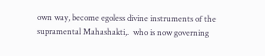own way, become egoless divine instruments of the supramental Mahashakti,.  who is now governing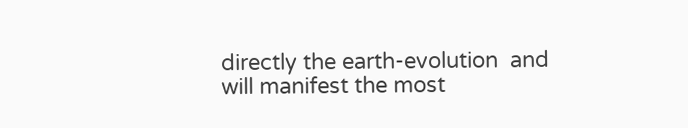directly the earth-evolution  and will manifest the most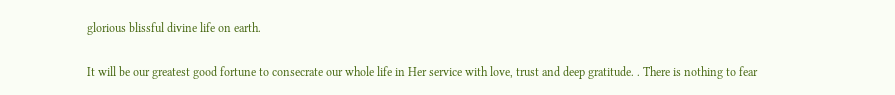glorious blissful divine life on earth.

It will be our greatest good fortune to consecrate our whole life in Her service with love, trust and deep gratitude. . There is nothing to fear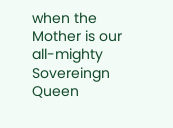when the Mother is our all-mighty Sovereingn Queen